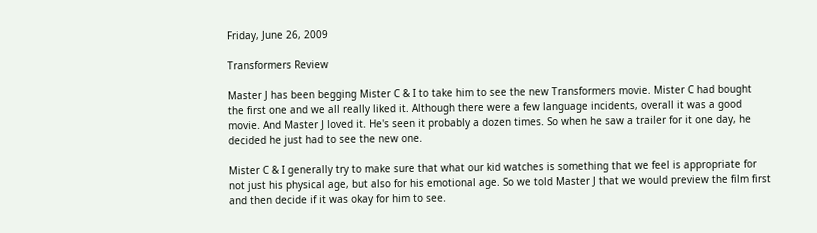Friday, June 26, 2009

Transformers Review

Master J has been begging Mister C & I to take him to see the new Transformers movie. Mister C had bought the first one and we all really liked it. Although there were a few language incidents, overall it was a good movie. And Master J loved it. He's seen it probably a dozen times. So when he saw a trailer for it one day, he decided he just had to see the new one.

Mister C & I generally try to make sure that what our kid watches is something that we feel is appropriate for not just his physical age, but also for his emotional age. So we told Master J that we would preview the film first and then decide if it was okay for him to see.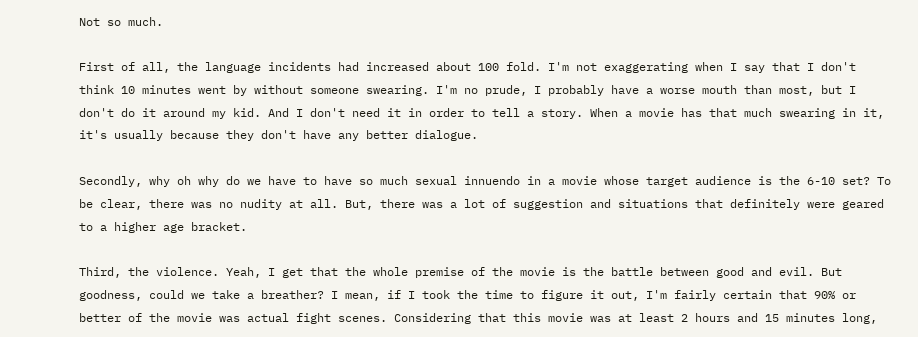Not so much.

First of all, the language incidents had increased about 100 fold. I'm not exaggerating when I say that I don't think 10 minutes went by without someone swearing. I'm no prude, I probably have a worse mouth than most, but I don't do it around my kid. And I don't need it in order to tell a story. When a movie has that much swearing in it, it's usually because they don't have any better dialogue.

Secondly, why oh why do we have to have so much sexual innuendo in a movie whose target audience is the 6-10 set? To be clear, there was no nudity at all. But, there was a lot of suggestion and situations that definitely were geared to a higher age bracket.

Third, the violence. Yeah, I get that the whole premise of the movie is the battle between good and evil. But goodness, could we take a breather? I mean, if I took the time to figure it out, I'm fairly certain that 90% or better of the movie was actual fight scenes. Considering that this movie was at least 2 hours and 15 minutes long,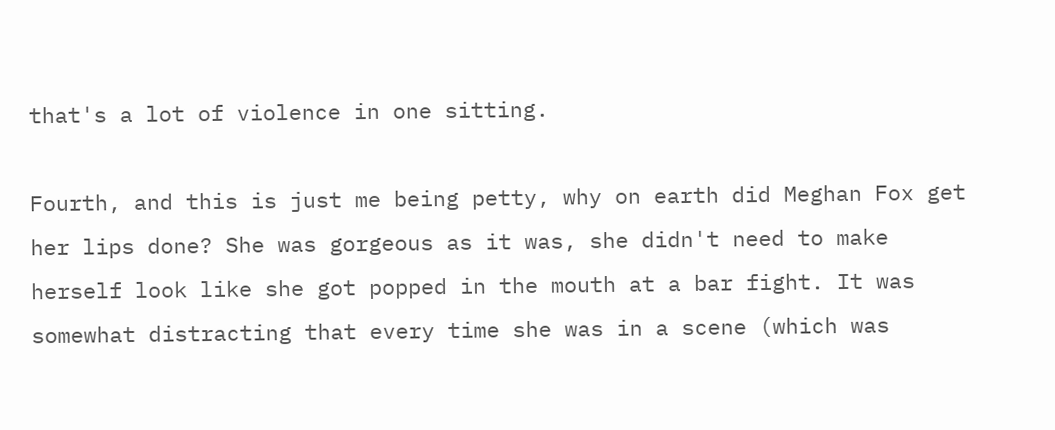that's a lot of violence in one sitting.

Fourth, and this is just me being petty, why on earth did Meghan Fox get her lips done? She was gorgeous as it was, she didn't need to make herself look like she got popped in the mouth at a bar fight. It was somewhat distracting that every time she was in a scene (which was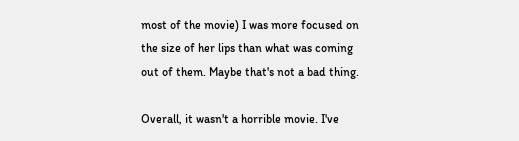most of the movie) I was more focused on the size of her lips than what was coming out of them. Maybe that's not a bad thing.

Overall, it wasn't a horrible movie. I've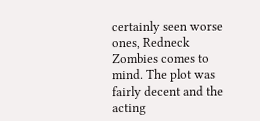certainly seen worse ones, Redneck Zombies comes to mind. The plot was fairly decent and the acting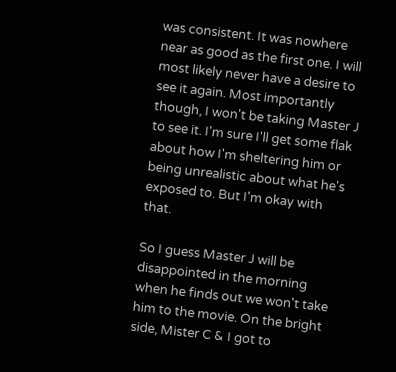was consistent. It was nowhere near as good as the first one. I will most likely never have a desire to see it again. Most importantly though, I won't be taking Master J to see it. I'm sure I'll get some flak about how I'm sheltering him or being unrealistic about what he's exposed to. But I'm okay with that.

So I guess Master J will be disappointed in the morning when he finds out we won't take him to the movie. On the bright side, Mister C & I got to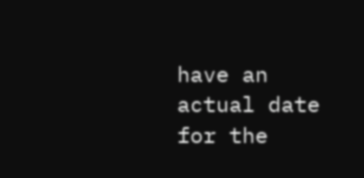have an actual date for the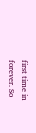first time in forever. So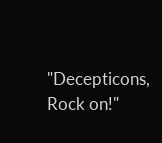"Decepticons, Rock on!"